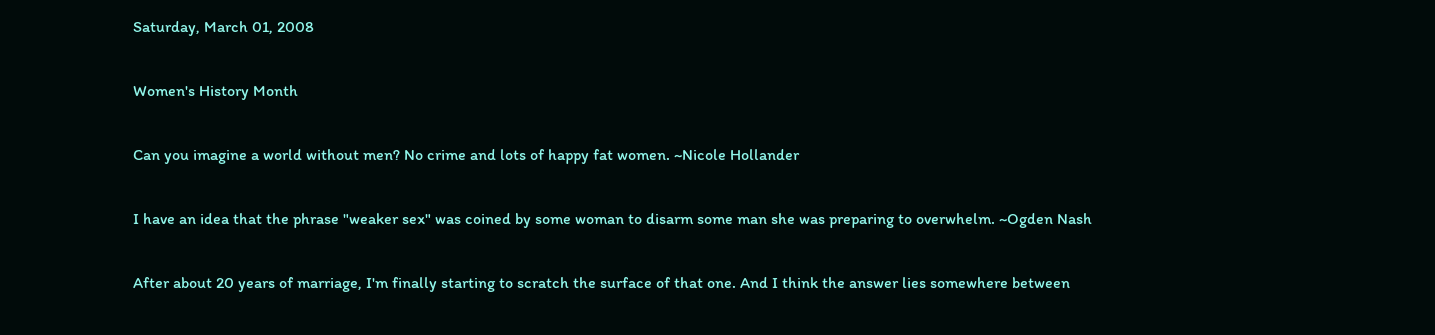Saturday, March 01, 2008

Women's History Month

Can you imagine a world without men? No crime and lots of happy fat women. ~Nicole Hollander

I have an idea that the phrase "weaker sex" was coined by some woman to disarm some man she was preparing to overwhelm. ~Ogden Nash

After about 20 years of marriage, I'm finally starting to scratch the surface of that one. And I think the answer lies somewhere between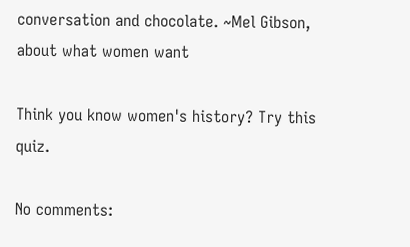conversation and chocolate. ~Mel Gibson, about what women want

Think you know women's history? Try this quiz.

No comments: